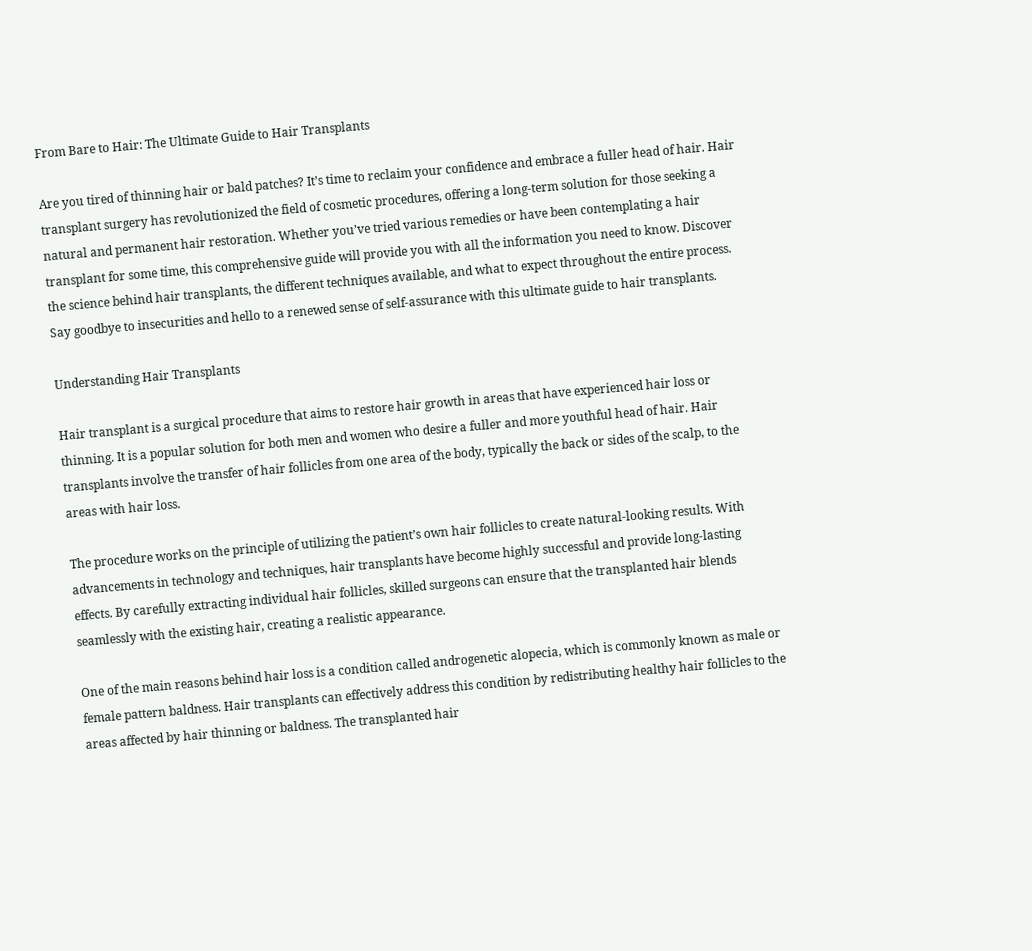From Bare to Hair: The Ultimate Guide to Hair Transplants

Are you tired of thinning hair or bald patches? It’s time to reclaim your confidence and embrace a fuller head of hair. Hair transplant surgery has revolutionized the field of cosmetic procedures, offering a long-term solution for those seeking a natural and permanent hair restoration. Whether you’ve tried various remedies or have been contemplating a hair transplant for some time, this comprehensive guide will provide you with all the information you need to know. Discover the science behind hair transplants, the different techniques available, and what to expect throughout the entire process. Say goodbye to insecurities and hello to a renewed sense of self-assurance with this ultimate guide to hair transplants.

Understanding Hair Transplants

Hair transplant is a surgical procedure that aims to restore hair growth in areas that have experienced hair loss or thinning. It is a popular solution for both men and women who desire a fuller and more youthful head of hair. Hair transplants involve the transfer of hair follicles from one area of the body, typically the back or sides of the scalp, to the areas with hair loss.

The procedure works on the principle of utilizing the patient’s own hair follicles to create natural-looking results. With advancements in technology and techniques, hair transplants have become highly successful and provide long-lasting effects. By carefully extracting individual hair follicles, skilled surgeons can ensure that the transplanted hair blends seamlessly with the existing hair, creating a realistic appearance.

One of the main reasons behind hair loss is a condition called androgenetic alopecia, which is commonly known as male or female pattern baldness. Hair transplants can effectively address this condition by redistributing healthy hair follicles to the areas affected by hair thinning or baldness. The transplanted hair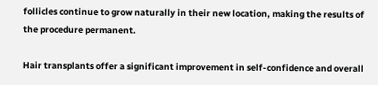follicles continue to grow naturally in their new location, making the results of the procedure permanent.

Hair transplants offer a significant improvement in self-confidence and overall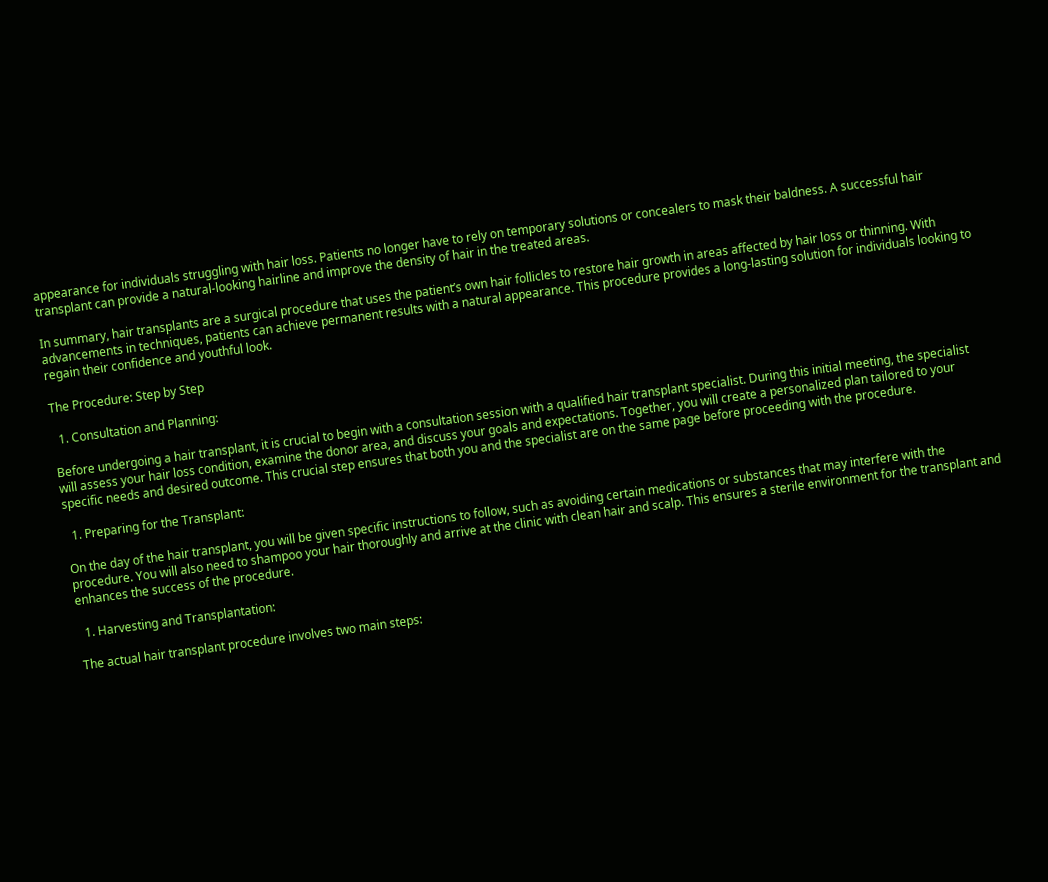appearance for individuals struggling with hair loss. Patients no longer have to rely on temporary solutions or concealers to mask their baldness. A successful hair transplant can provide a natural-looking hairline and improve the density of hair in the treated areas.

In summary, hair transplants are a surgical procedure that uses the patient’s own hair follicles to restore hair growth in areas affected by hair loss or thinning. With advancements in techniques, patients can achieve permanent results with a natural appearance. This procedure provides a long-lasting solution for individuals looking to regain their confidence and youthful look.

The Procedure: Step by Step

  1. Consultation and Planning:

Before undergoing a hair transplant, it is crucial to begin with a consultation session with a qualified hair transplant specialist. During this initial meeting, the specialist will assess your hair loss condition, examine the donor area, and discuss your goals and expectations. Together, you will create a personalized plan tailored to your specific needs and desired outcome. This crucial step ensures that both you and the specialist are on the same page before proceeding with the procedure.

  1. Preparing for the Transplant:

On the day of the hair transplant, you will be given specific instructions to follow, such as avoiding certain medications or substances that may interfere with the procedure. You will also need to shampoo your hair thoroughly and arrive at the clinic with clean hair and scalp. This ensures a sterile environment for the transplant and enhances the success of the procedure.

  1. Harvesting and Transplantation:

The actual hair transplant procedure involves two main steps: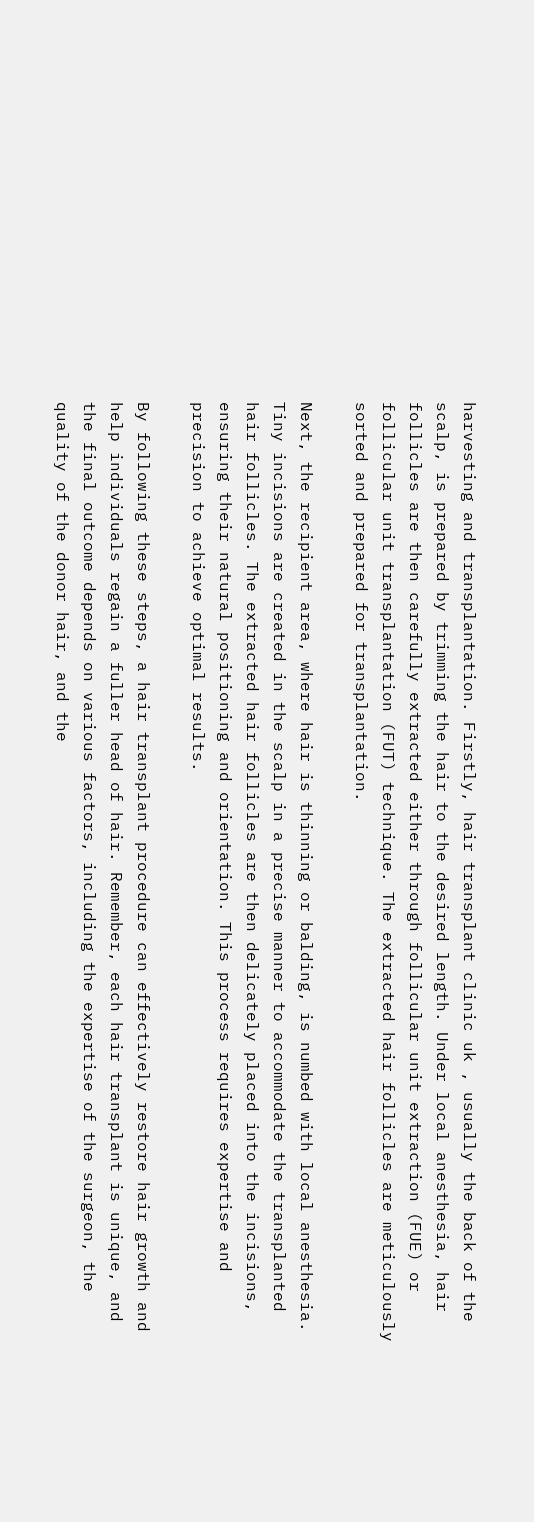harvesting and transplantation. Firstly, hair transplant clinic uk , usually the back of the scalp, is prepared by trimming the hair to the desired length. Under local anesthesia, hair follicles are then carefully extracted either through follicular unit extraction (FUE) or follicular unit transplantation (FUT) technique. The extracted hair follicles are meticulously sorted and prepared for transplantation.

Next, the recipient area, where hair is thinning or balding, is numbed with local anesthesia. Tiny incisions are created in the scalp in a precise manner to accommodate the transplanted hair follicles. The extracted hair follicles are then delicately placed into the incisions, ensuring their natural positioning and orientation. This process requires expertise and precision to achieve optimal results.

By following these steps, a hair transplant procedure can effectively restore hair growth and help individuals regain a fuller head of hair. Remember, each hair transplant is unique, and the final outcome depends on various factors, including the expertise of the surgeon, the quality of the donor hair, and the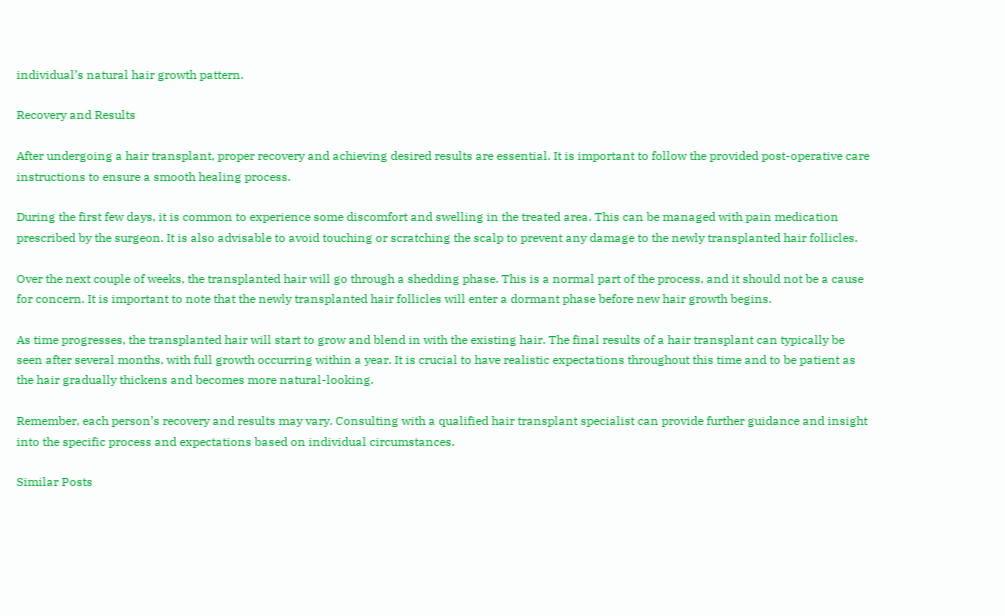individual’s natural hair growth pattern.

Recovery and Results

After undergoing a hair transplant, proper recovery and achieving desired results are essential. It is important to follow the provided post-operative care instructions to ensure a smooth healing process.

During the first few days, it is common to experience some discomfort and swelling in the treated area. This can be managed with pain medication prescribed by the surgeon. It is also advisable to avoid touching or scratching the scalp to prevent any damage to the newly transplanted hair follicles.

Over the next couple of weeks, the transplanted hair will go through a shedding phase. This is a normal part of the process, and it should not be a cause for concern. It is important to note that the newly transplanted hair follicles will enter a dormant phase before new hair growth begins.

As time progresses, the transplanted hair will start to grow and blend in with the existing hair. The final results of a hair transplant can typically be seen after several months, with full growth occurring within a year. It is crucial to have realistic expectations throughout this time and to be patient as the hair gradually thickens and becomes more natural-looking.

Remember, each person’s recovery and results may vary. Consulting with a qualified hair transplant specialist can provide further guidance and insight into the specific process and expectations based on individual circumstances.

Similar Posts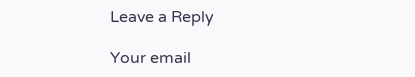Leave a Reply

Your email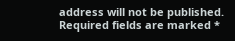address will not be published. Required fields are marked *